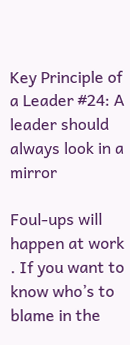Key Principle of a Leader #24: A leader should always look in a mirror

Foul-ups will happen at work  . If you want to know who’s to blame in the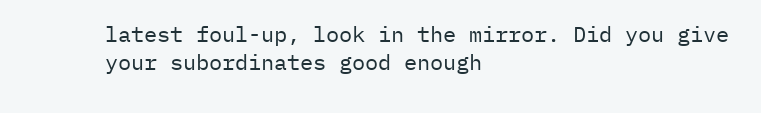latest foul-up, look in the mirror. Did you give your subordinates good enough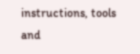instructions, tools and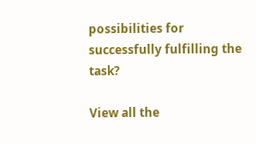possibilities for successfully fulfilling the task?

View all the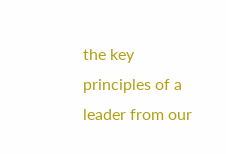the key principles of a leader from our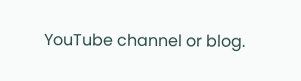YouTube channel or blog.